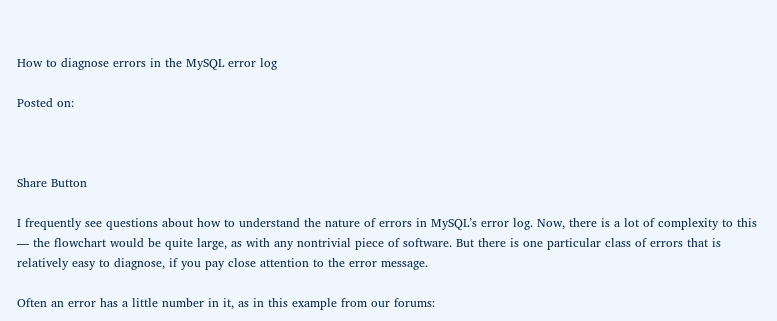How to diagnose errors in the MySQL error log

Posted on:



Share Button

I frequently see questions about how to understand the nature of errors in MySQL’s error log. Now, there is a lot of complexity to this — the flowchart would be quite large, as with any nontrivial piece of software. But there is one particular class of errors that is relatively easy to diagnose, if you pay close attention to the error message.

Often an error has a little number in it, as in this example from our forums: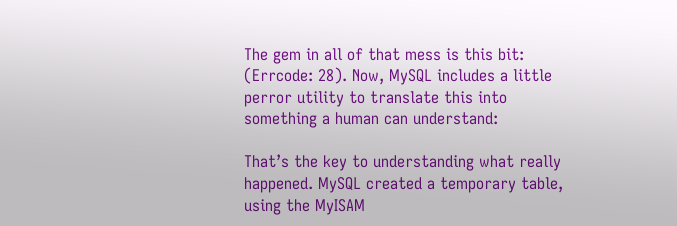The gem in all of that mess is this bit: (Errcode: 28). Now, MySQL includes a little perror utility to translate this into something a human can understand:

That’s the key to understanding what really happened. MySQL created a temporary table, using the MyISAM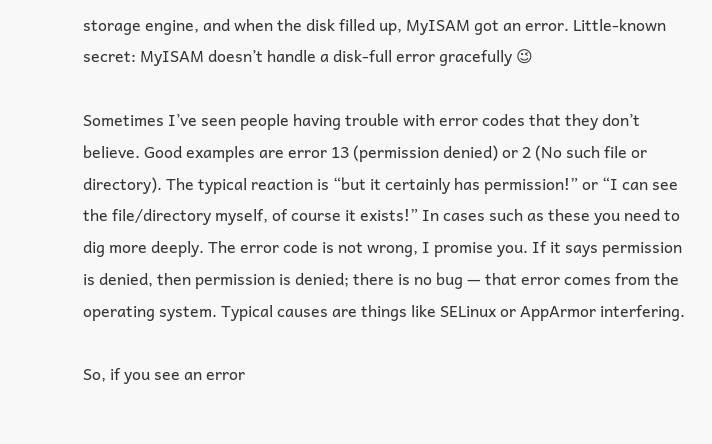storage engine, and when the disk filled up, MyISAM got an error. Little-known secret: MyISAM doesn’t handle a disk-full error gracefully 😉

Sometimes I’ve seen people having trouble with error codes that they don’t believe. Good examples are error 13 (permission denied) or 2 (No such file or directory). The typical reaction is “but it certainly has permission!” or “I can see the file/directory myself, of course it exists!” In cases such as these you need to dig more deeply. The error code is not wrong, I promise you. If it says permission is denied, then permission is denied; there is no bug — that error comes from the operating system. Typical causes are things like SELinux or AppArmor interfering.

So, if you see an error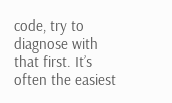code, try to diagnose with that first. It’s often the easiest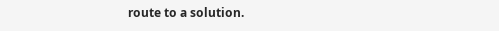route to a solution.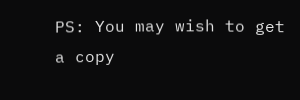PS: You may wish to get a copy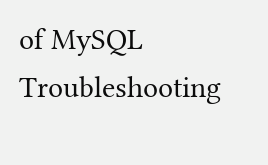of MySQL Troubleshooting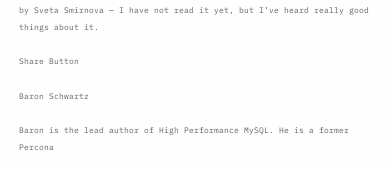by Sveta Smirnova — I have not read it yet, but I’ve heard really good things about it.

Share Button

Baron Schwartz

Baron is the lead author of High Performance MySQL. He is a former Percona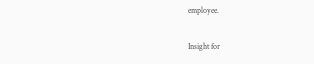employee.

Insight for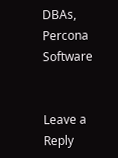DBAs, Percona Software


Leave a Reply